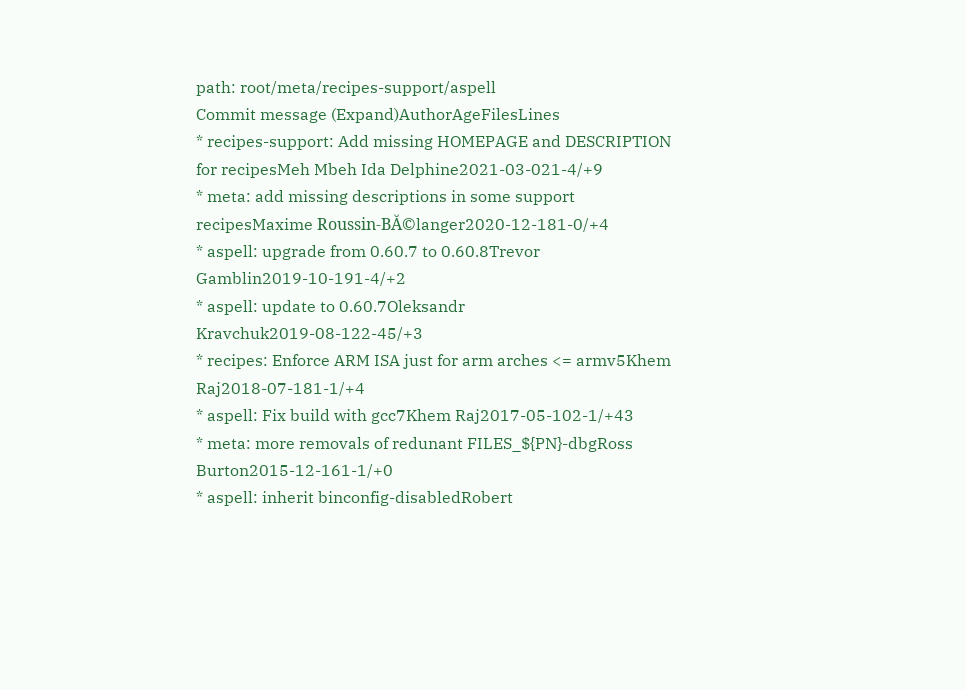path: root/meta/recipes-support/aspell
Commit message (Expand)AuthorAgeFilesLines
* recipes-support: Add missing HOMEPAGE and DESCRIPTION for recipesMeh Mbeh Ida Delphine2021-03-021-4/+9
* meta: add missing descriptions in some support recipesMaxime Roussin-BĂ©langer2020-12-181-0/+4
* aspell: upgrade from 0.60.7 to 0.60.8Trevor Gamblin2019-10-191-4/+2
* aspell: update to 0.60.7Oleksandr Kravchuk2019-08-122-45/+3
* recipes: Enforce ARM ISA just for arm arches <= armv5Khem Raj2018-07-181-1/+4
* aspell: Fix build with gcc7Khem Raj2017-05-102-1/+43
* meta: more removals of redunant FILES_${PN}-dbgRoss Burton2015-12-161-1/+0
* aspell: inherit binconfig-disabledRobert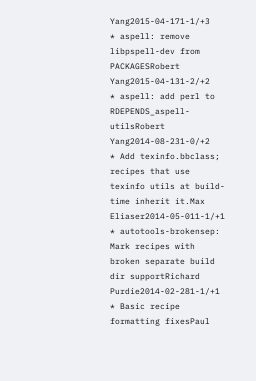Yang2015-04-171-1/+3
* aspell: remove libpspell-dev from PACKAGESRobert Yang2015-04-131-2/+2
* aspell: add perl to RDEPENDS_aspell-utilsRobert Yang2014-08-231-0/+2
* Add texinfo.bbclass; recipes that use texinfo utils at build-time inherit it.Max Eliaser2014-05-011-1/+1
* autotools-brokensep: Mark recipes with broken separate build dir supportRichard Purdie2014-02-281-1/+1
* Basic recipe formatting fixesPaul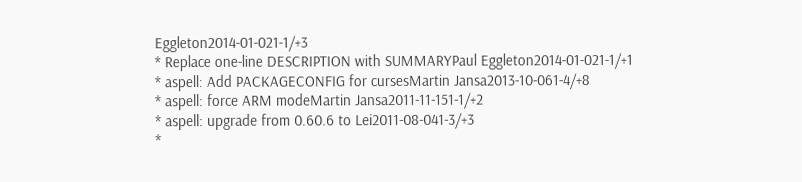Eggleton2014-01-021-1/+3
* Replace one-line DESCRIPTION with SUMMARYPaul Eggleton2014-01-021-1/+1
* aspell: Add PACKAGECONFIG for cursesMartin Jansa2013-10-061-4/+8
* aspell: force ARM modeMartin Jansa2011-11-151-1/+2
* aspell: upgrade from 0.60.6 to Lei2011-08-041-3/+3
*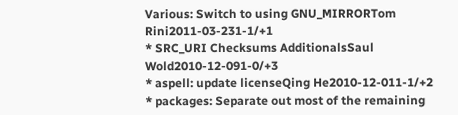Various: Switch to using GNU_MIRRORTom Rini2011-03-231-1/+1
* SRC_URI Checksums AdditionalsSaul Wold2010-12-091-0/+3
* aspell: update licenseQing He2010-12-011-1/+2
* packages: Separate out most of the remaining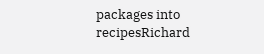packages into recipesRichard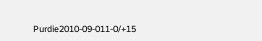Purdie2010-09-011-0/+15